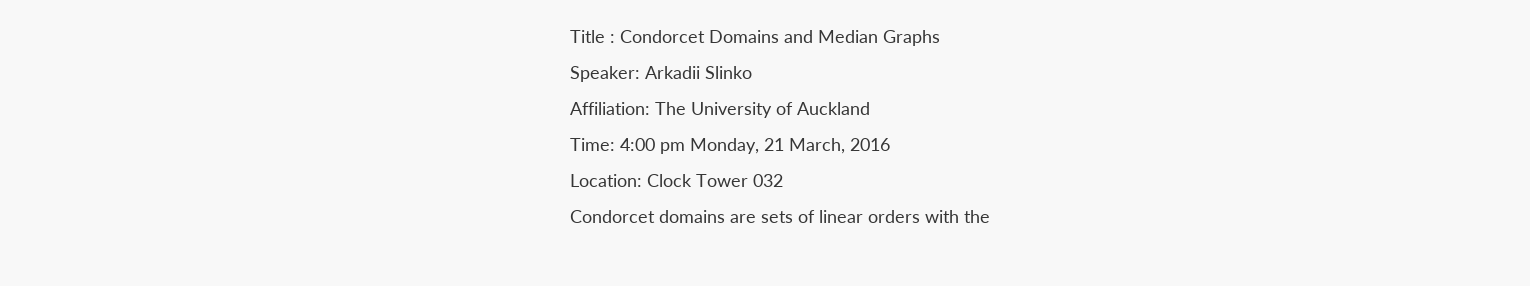Title : Condorcet Domains and Median Graphs
Speaker: Arkadii Slinko
Affiliation: The University of Auckland
Time: 4:00 pm Monday, 21 March, 2016
Location: Clock Tower 032
Condorcet domains are sets of linear orders with the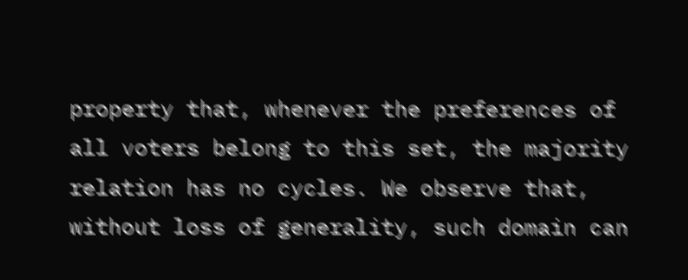property that, whenever the preferences of all voters belong to this set, the majority relation has no cycles. We observe that, without loss of generality, such domain can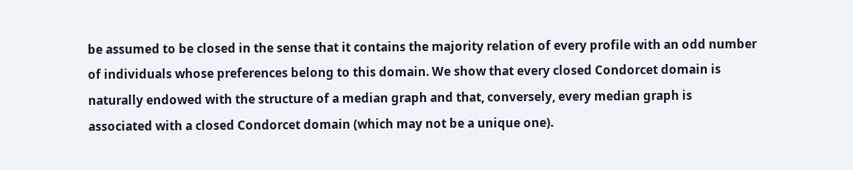be assumed to be closed in the sense that it contains the majority relation of every profile with an odd number of individuals whose preferences belong to this domain. We show that every closed Condorcet domain is naturally endowed with the structure of a median graph and that, conversely, every median graph is associated with a closed Condorcet domain (which may not be a unique one).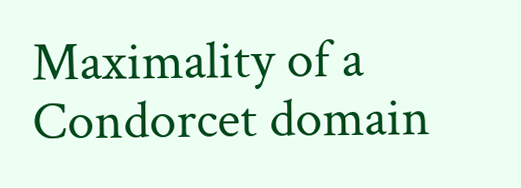Maximality of a Condorcet domain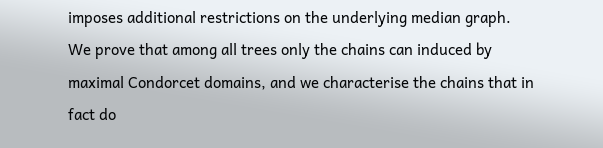imposes additional restrictions on the underlying median graph. We prove that among all trees only the chains can induced by maximal Condorcet domains, and we characterise the chains that in fact do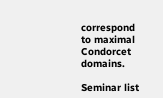correspond to maximal Condorcet domains.

Seminar list